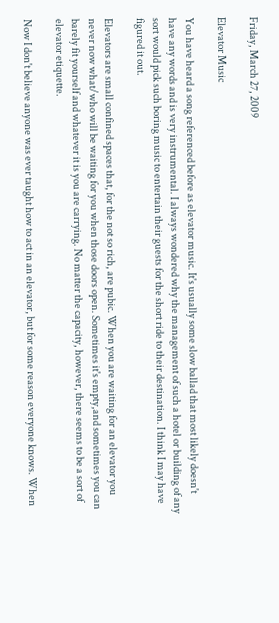Friday, March 27, 2009

Elevator Music

You have heard a song referenced before as elevator music. It's usually some slow ballad that most likely doesn't have any words and is very instrumental. I always wondered why the management of such a hotel or building of any sort would pick such boring music to entertain their guests for the short ride to their destination. I think I may have figured it out.

Elevators are small confined spaces that, for the not so rich, are pubic. When you are waiting for an elevator you never now what/who will be waiting for you when those doors open. Sometimes it's empty,and sometimes you can barely fit yourself and whatever it is you are carrying. No matter the capacity, however, there seems to be a sort of elevator etiquette.

Now I don't believe anyone was ever taught how to act in an elevator, but for some reason everyone knows. When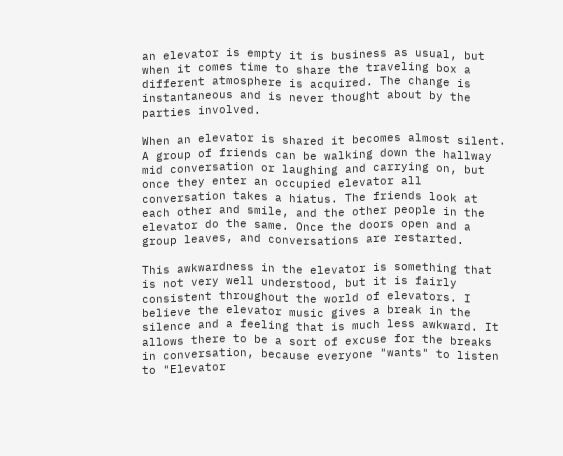an elevator is empty it is business as usual, but when it comes time to share the traveling box a different atmosphere is acquired. The change is instantaneous and is never thought about by the parties involved.

When an elevator is shared it becomes almost silent. A group of friends can be walking down the hallway mid conversation or laughing and carrying on, but once they enter an occupied elevator all conversation takes a hiatus. The friends look at each other and smile, and the other people in the elevator do the same. Once the doors open and a group leaves, and conversations are restarted.

This awkwardness in the elevator is something that is not very well understood, but it is fairly consistent throughout the world of elevators. I believe the elevator music gives a break in the silence and a feeling that is much less awkward. It allows there to be a sort of excuse for the breaks in conversation, because everyone "wants" to listen to "Elevator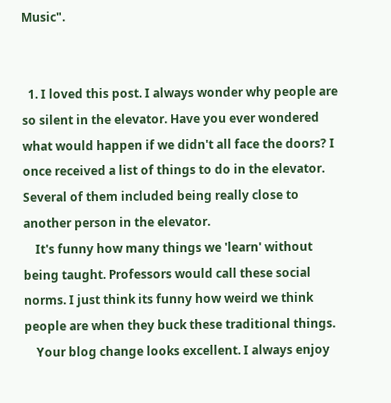Music".


  1. I loved this post. I always wonder why people are so silent in the elevator. Have you ever wondered what would happen if we didn't all face the doors? I once received a list of things to do in the elevator. Several of them included being really close to another person in the elevator.
    It's funny how many things we 'learn' without being taught. Professors would call these social norms. I just think its funny how weird we think people are when they buck these traditional things.
    Your blog change looks excellent. I always enjoy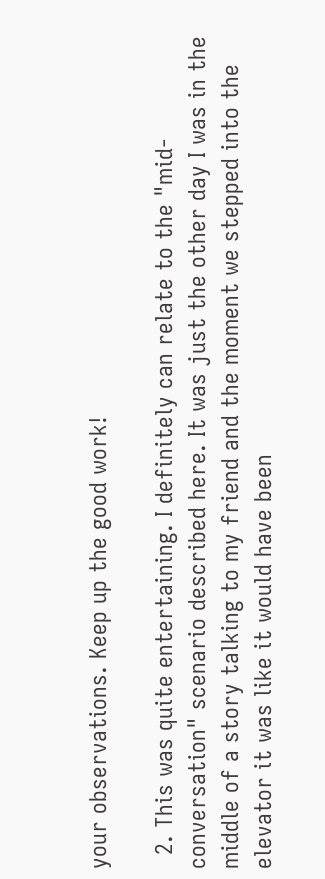your observations. Keep up the good work!

  2. This was quite entertaining. I definitely can relate to the "mid-conversation" scenario described here. It was just the other day I was in the middle of a story talking to my friend and the moment we stepped into the elevator it was like it would have been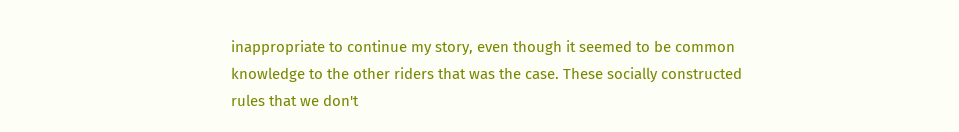inappropriate to continue my story, even though it seemed to be common knowledge to the other riders that was the case. These socially constructed rules that we don't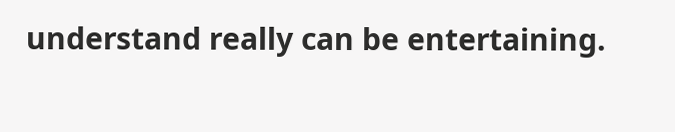understand really can be entertaining.